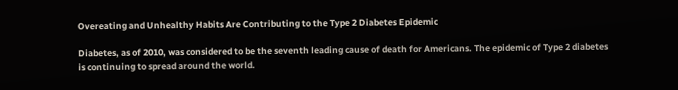Overeating and Unhealthy Habits Are Contributing to the Type 2 Diabetes Epidemic

Diabetes, as of 2010, was considered to be the seventh leading cause of death for Americans. The epidemic of Type 2 diabetes is continuing to spread around the world.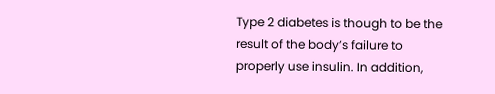Type 2 diabetes is though to be the result of the body’s failure to properly use insulin. In addition,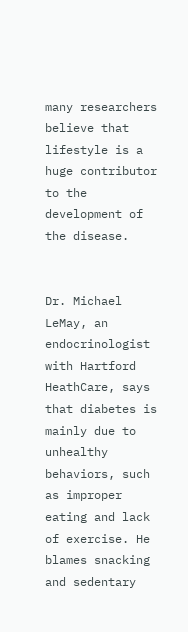many researchers believe that lifestyle is a huge contributor to the development of the disease.


Dr. Michael LeMay, an endocrinologist with Hartford HeathCare, says that diabetes is mainly due to unhealthy behaviors, such as improper eating and lack of exercise. He blames snacking and sedentary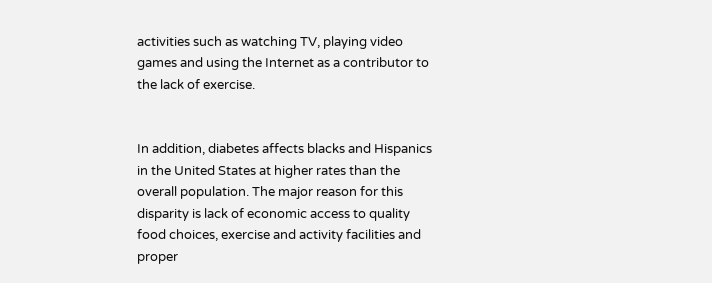activities such as watching TV, playing video games and using the Internet as a contributor to the lack of exercise.


In addition, diabetes affects blacks and Hispanics in the United States at higher rates than the overall population. The major reason for this disparity is lack of economic access to quality food choices, exercise and activity facilities and proper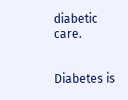diabetic care.


Diabetes is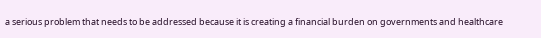a serious problem that needs to be addressed because it is creating a financial burden on governments and healthcare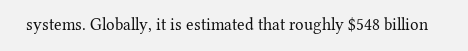systems. Globally, it is estimated that roughly $548 billion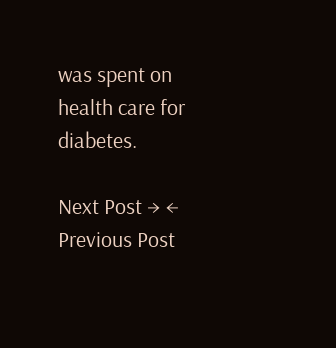was spent on health care for diabetes.

Next Post → ← Previous Post